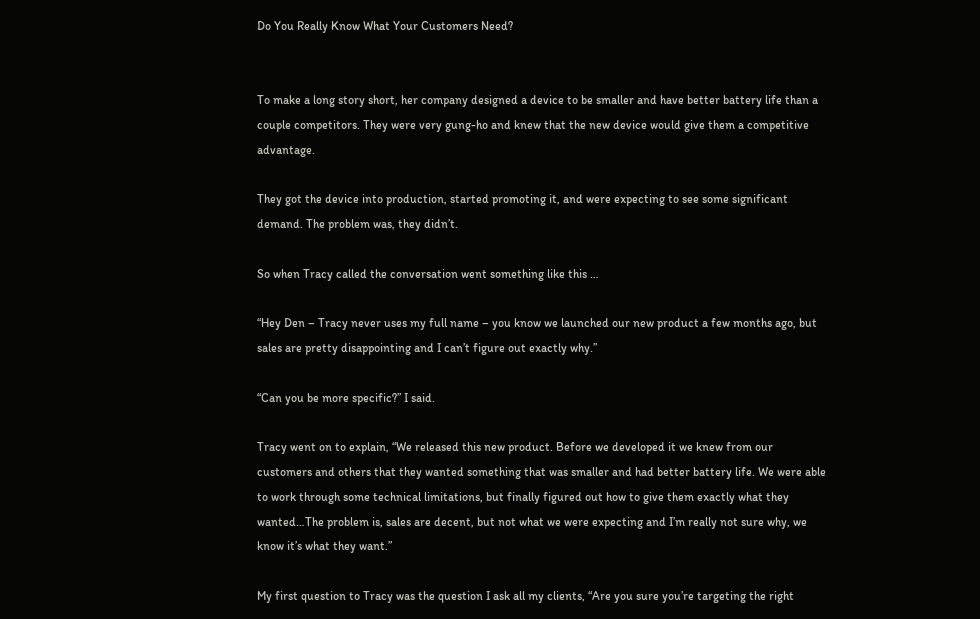Do You Really Know What Your Customers Need?


To make a long story short, her company designed a device to be smaller and have better battery life than a couple competitors. They were very gung-ho and knew that the new device would give them a competitive advantage.

They got the device into production, started promoting it, and were expecting to see some significant demand. The problem was, they didn’t.

So when Tracy called the conversation went something like this …

“Hey Den – Tracy never uses my full name – you know we launched our new product a few months ago, but sales are pretty disappointing and I can’t figure out exactly why.”

“Can you be more specific?” I said.

Tracy went on to explain, “We released this new product. Before we developed it we knew from our customers and others that they wanted something that was smaller and had better battery life. We were able to work through some technical limitations, but finally figured out how to give them exactly what they wanted…The problem is, sales are decent, but not what we were expecting and I’m really not sure why, we know it’s what they want.”

My first question to Tracy was the question I ask all my clients, “Are you sure you’re targeting the right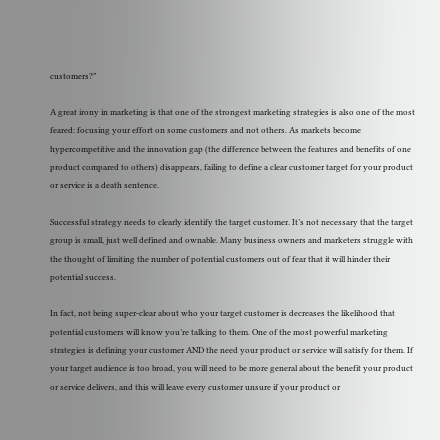customers?”

A great irony in marketing is that one of the strongest marketing strategies is also one of the most feared: focusing your effort on some customers and not others. As markets become hypercompetitive and the innovation gap (the difference between the features and benefits of one product compared to others) disappears, failing to define a clear customer target for your product or service is a death sentence.

Successful strategy needs to clearly identify the target customer. It’s not necessary that the target group is small, just well defined and ownable. Many business owners and marketers struggle with the thought of limiting the number of potential customers out of fear that it will hinder their potential success.

In fact, not being super-clear about who your target customer is decreases the likelihood that potential customers will know you’re talking to them. One of the most powerful marketing strategies is defining your customer AND the need your product or service will satisfy for them. If your target audience is too broad, you will need to be more general about the benefit your product or service delivers, and this will leave every customer unsure if your product or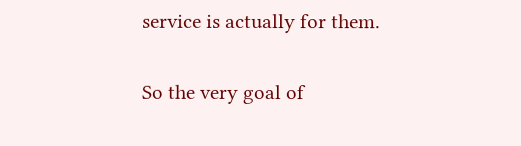service is actually for them.

So the very goal of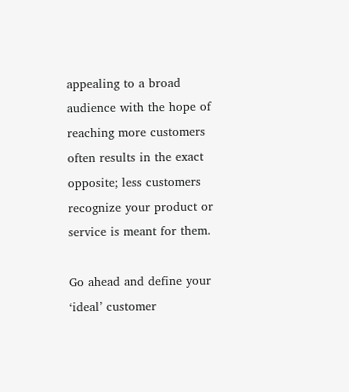appealing to a broad audience with the hope of reaching more customers often results in the exact opposite; less customers recognize your product or service is meant for them.

Go ahead and define your ‘ideal’ customer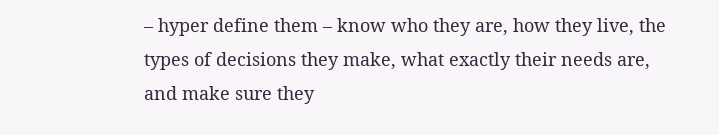– hyper define them – know who they are, how they live, the types of decisions they make, what exactly their needs are, and make sure they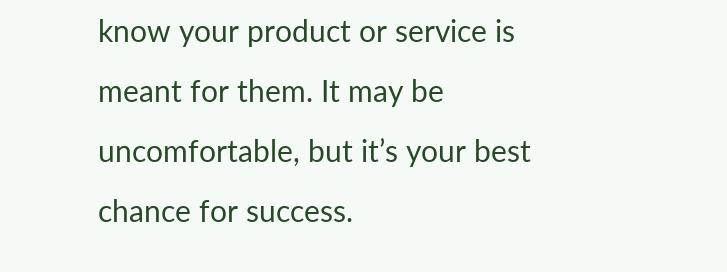know your product or service is meant for them. It may be uncomfortable, but it’s your best chance for success.